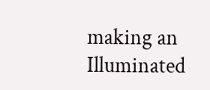making an Illuminated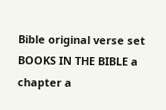Bible original verse set
BOOKS IN THE BIBLE a chapter a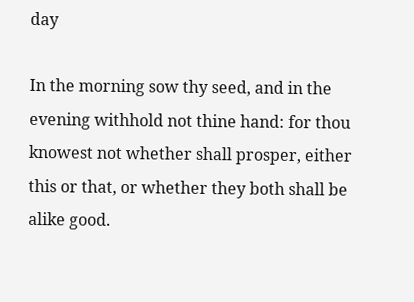day

In the morning sow thy seed, and in the evening withhold not thine hand: for thou knowest not whether shall prosper, either this or that, or whether they both shall be alike good.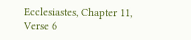Ecclesiastes, Chapter 11, Verse 6